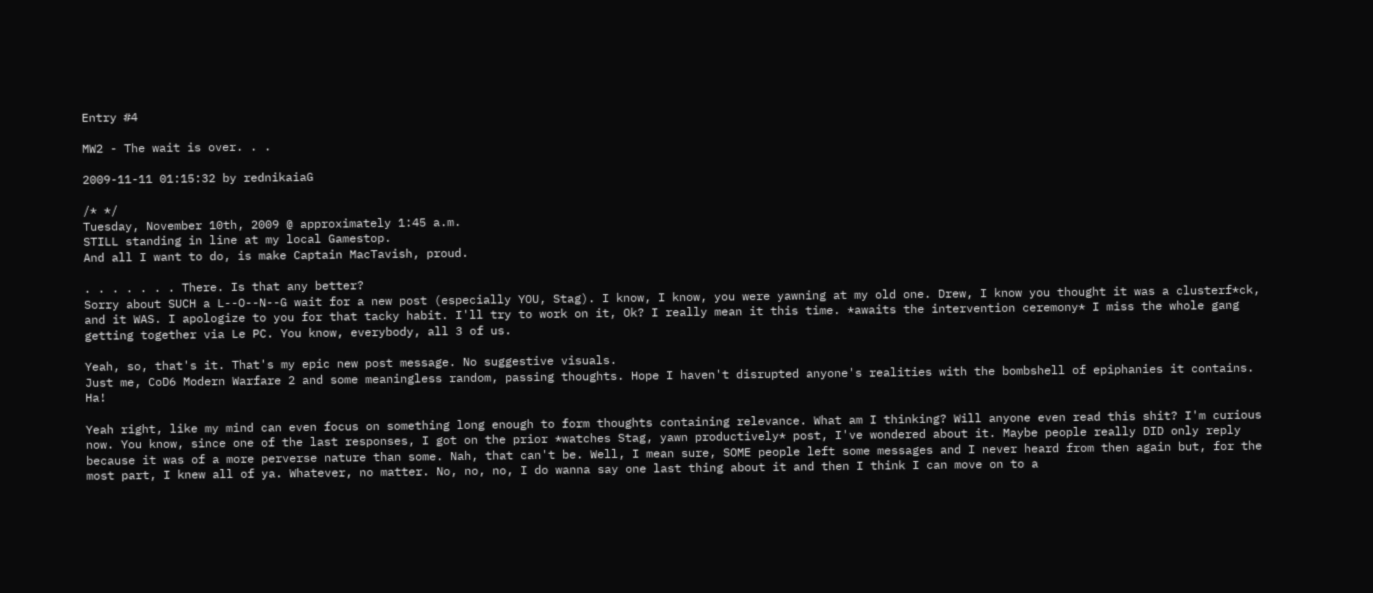Entry #4

MW2 - The wait is over. . .

2009-11-11 01:15:32 by rednikaiaG

/* */
Tuesday, November 10th, 2009 @ approximately 1:45 a.m.
STILL standing in line at my local Gamestop.
And all I want to do, is make Captain MacTavish, proud.

. . . . . . . There. Is that any better?
Sorry about SUCH a L--O--N--G wait for a new post (especially YOU, Stag). I know, I know, you were yawning at my old one. Drew, I know you thought it was a clusterf*ck, and it WAS. I apologize to you for that tacky habit. I'll try to work on it, Ok? I really mean it this time. *awaits the intervention ceremony* I miss the whole gang getting together via Le PC. You know, everybody, all 3 of us.

Yeah, so, that's it. That's my epic new post message. No suggestive visuals.
Just me, CoD6 Modern Warfare 2 and some meaningless random, passing thoughts. Hope I haven't disrupted anyone's realities with the bombshell of epiphanies it contains. Ha!

Yeah right, like my mind can even focus on something long enough to form thoughts containing relevance. What am I thinking? Will anyone even read this shit? I'm curious now. You know, since one of the last responses, I got on the prior *watches Stag, yawn productively* post, I've wondered about it. Maybe people really DID only reply because it was of a more perverse nature than some. Nah, that can't be. Well, I mean sure, SOME people left some messages and I never heard from then again but, for the most part, I knew all of ya. Whatever, no matter. No, no, no, I do wanna say one last thing about it and then I think I can move on to a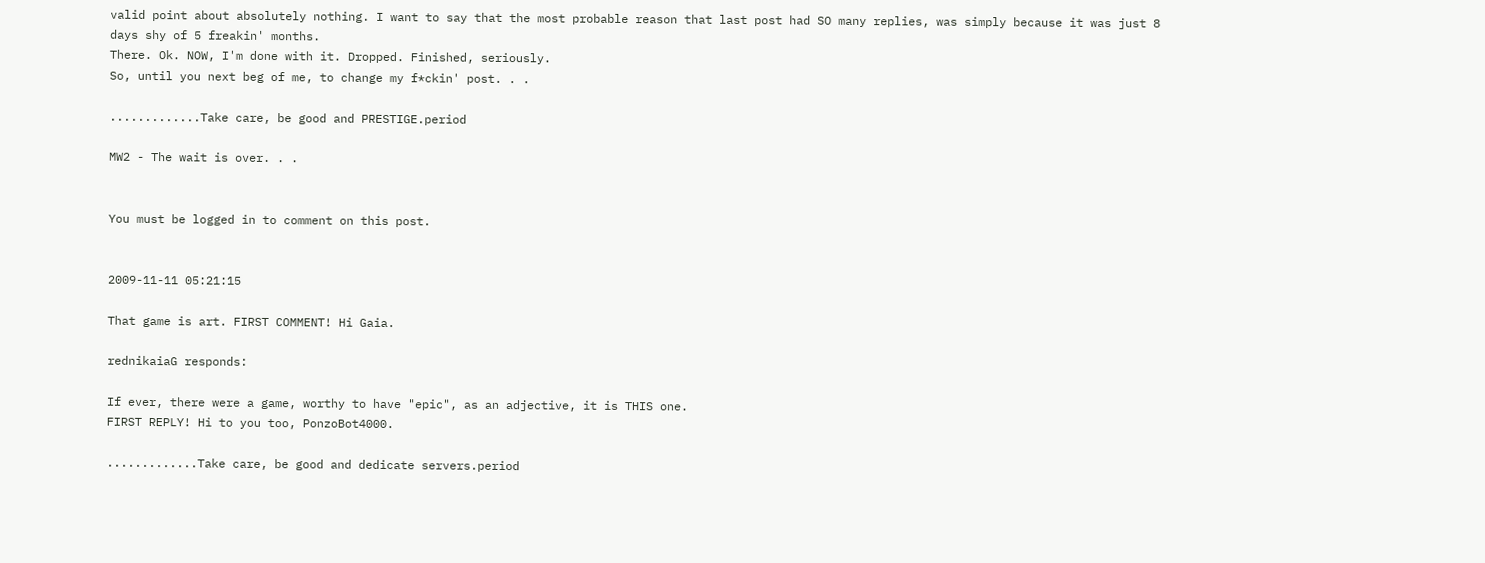valid point about absolutely nothing. I want to say that the most probable reason that last post had SO many replies, was simply because it was just 8 days shy of 5 freakin' months.
There. Ok. NOW, I'm done with it. Dropped. Finished, seriously.
So, until you next beg of me, to change my f*ckin' post. . .

.............Take care, be good and PRESTIGE.period

MW2 - The wait is over. . .


You must be logged in to comment on this post.


2009-11-11 05:21:15

That game is art. FIRST COMMENT! Hi Gaia.

rednikaiaG responds:

If ever, there were a game, worthy to have "epic", as an adjective, it is THIS one.
FIRST REPLY! Hi to you too, PonzoBot4000.

.............Take care, be good and dedicate servers.period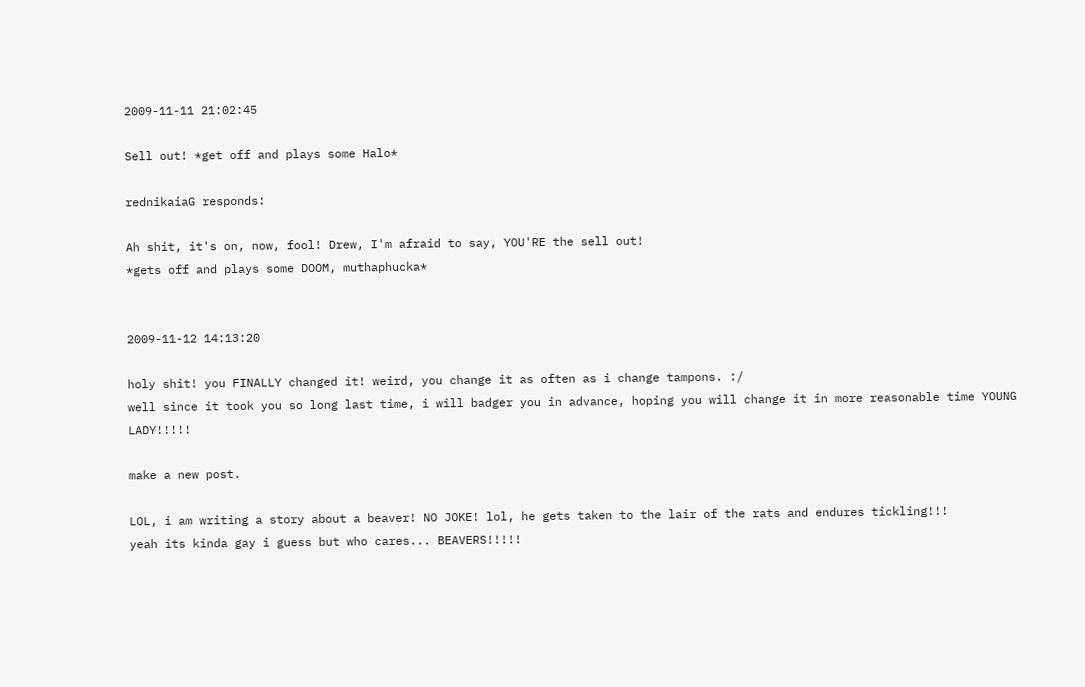2009-11-11 21:02:45

Sell out! *get off and plays some Halo*

rednikaiaG responds:

Ah shit, it's on, now, fool! Drew, I'm afraid to say, YOU'RE the sell out!
*gets off and plays some DOOM, muthaphucka*


2009-11-12 14:13:20

holy shit! you FINALLY changed it! weird, you change it as often as i change tampons. :/
well since it took you so long last time, i will badger you in advance, hoping you will change it in more reasonable time YOUNG LADY!!!!!

make a new post.

LOL, i am writing a story about a beaver! NO JOKE! lol, he gets taken to the lair of the rats and endures tickling!!!
yeah its kinda gay i guess but who cares... BEAVERS!!!!!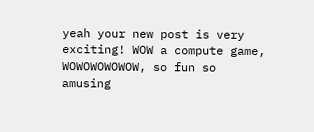yeah your new post is very exciting! WOW a compute game, WOWOWOWOWOW, so fun so amusing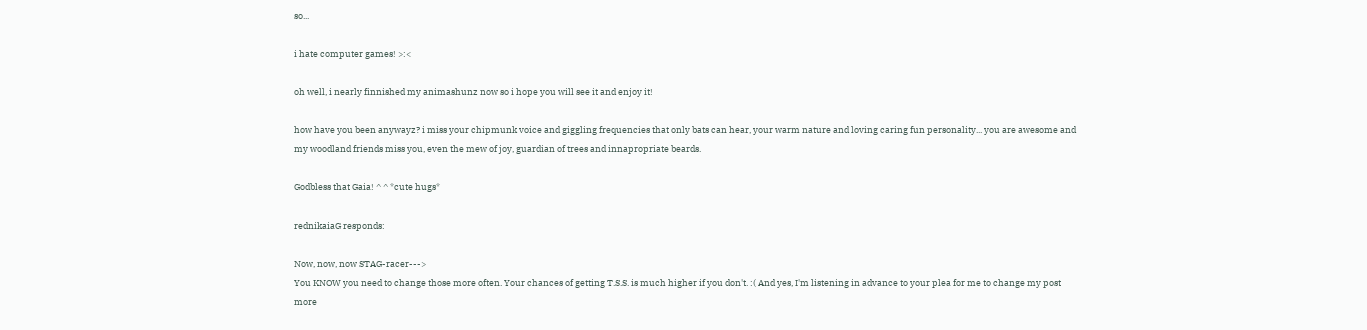so...

i hate computer games! >:<

oh well, i nearly finnished my animashunz now so i hope you will see it and enjoy it!

how have you been anywayz? i miss your chipmunk voice and giggling frequencies that only bats can hear, your warm nature and loving caring fun personality... you are awesome and my woodland friends miss you, even the mew of joy, guardian of trees and innapropriate beards.

Godbless that Gaia! ^ ^ *cute hugs*

rednikaiaG responds:

Now, now, now STAG-racer--->
You KNOW you need to change those more often. Your chances of getting T.S.S. is much higher if you don't. :( And yes, I'm listening in advance to your plea for me to change my post more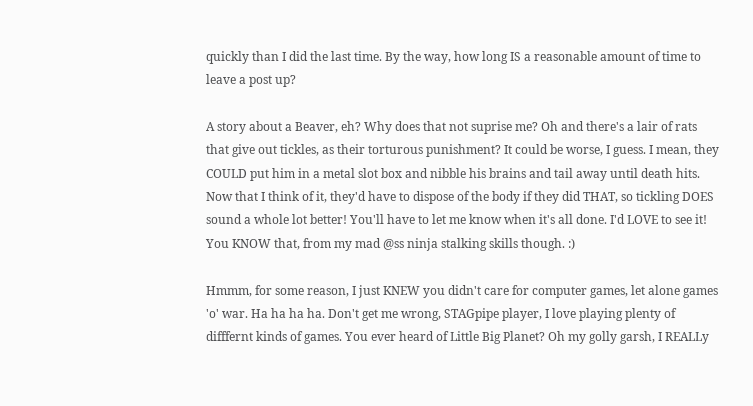quickly than I did the last time. By the way, how long IS a reasonable amount of time to leave a post up?

A story about a Beaver, eh? Why does that not suprise me? Oh and there's a lair of rats that give out tickles, as their torturous punishment? It could be worse, I guess. I mean, they COULD put him in a metal slot box and nibble his brains and tail away until death hits. Now that I think of it, they'd have to dispose of the body if they did THAT, so tickling DOES sound a whole lot better! You'll have to let me know when it's all done. I'd LOVE to see it! You KNOW that, from my mad @ss ninja stalking skills though. :)

Hmmm, for some reason, I just KNEW you didn't care for computer games, let alone games 'o' war. Ha ha ha ha. Don't get me wrong, STAGpipe player, I love playing plenty of difffernt kinds of games. You ever heard of Little Big Planet? Oh my golly garsh, I REALLy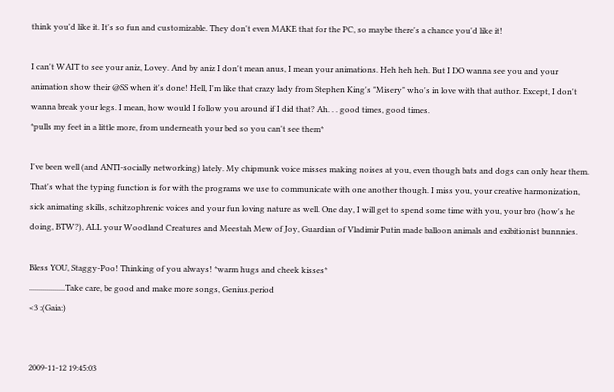think you'd like it. It's so fun and customizable. They don't even MAKE that for the PC, so maybe there's a chance you'd like it!

I can't WAIT to see your aniz, Lovey. And by aniz I don't mean anus, I mean your animations. Heh heh heh. But I DO wanna see you and your animation show their @SS when it's done! Hell, I'm like that crazy lady from Stephen King's "Misery" who's in love with that author. Except, I don't wanna break your legs. I mean, how would I follow you around if I did that? Ah. . . good times, good times.
*pulls my feet in a little more, from underneath your bed so you can't see them*

I've been well (and ANTI-socially networking) lately. My chipmunk voice misses making noises at you, even though bats and dogs can only hear them. That's what the typing function is for with the programs we use to communicate with one another though. I miss you, your creative harmonization, sick animating skills, schitzophrenic voices and your fun loving nature as well. One day, I will get to spend some time with you, your bro (how's he doing, BTW?), ALL your Woodland Creatures and Meestah Mew of Joy, Guardian of Vladimir Putin made balloon animals and exibitionist bunnnies.

Bless YOU, Staggy-Poo! Thinking of you always! *warm hugs and cheek kisses*
..................Take care, be good and make more songs, Genius.period
<3 :(Gaia:)


2009-11-12 19:45:03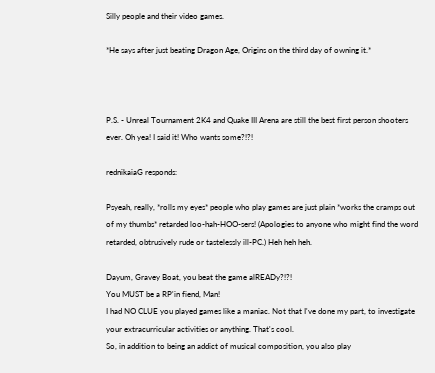Silly people and their video games.

*He says after just beating Dragon Age, Origins on the third day of owning it.*



P.S. - Unreal Tournament 2K4 and Quake III Arena are still the best first person shooters ever. Oh yea! I said it! Who wants some?!?!

rednikaiaG responds:

Psyeah, really, *rolls my eyes* people who play games are just plain *works the cramps out of my thumbs* retarded loo-hah-HOO-sers! (Apologies to anyone who might find the word retarded, obtrusively rude or tastelessly ill-PC.) Heh heh heh.

Dayum, Gravey Boat, you beat the game alREADy?!?!
You MUST be a RP'in fiend, Man!
I had NO CLUE you played games like a maniac. Not that I've done my part, to investigate your extracurricular activities or anything. That's cool.
So, in addition to being an addict of musical composition, you also play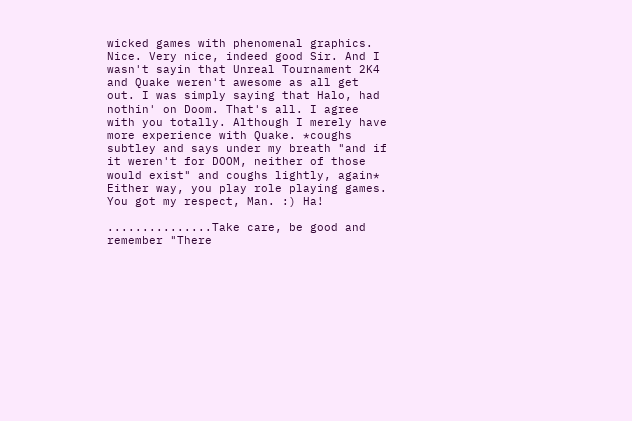wicked games with phenomenal graphics. Nice. Very nice, indeed good Sir. And I wasn't sayin that Unreal Tournament 2K4 and Quake weren't awesome as all get out. I was simply saying that Halo, had nothin' on Doom. That's all. I agree with you totally. Although I merely have more experience with Quake. *coughs subtley and says under my breath "and if it weren't for DOOM, neither of those would exist" and coughs lightly, again* Either way, you play role playing games. You got my respect, Man. :) Ha!

...............Take care, be good and remember "There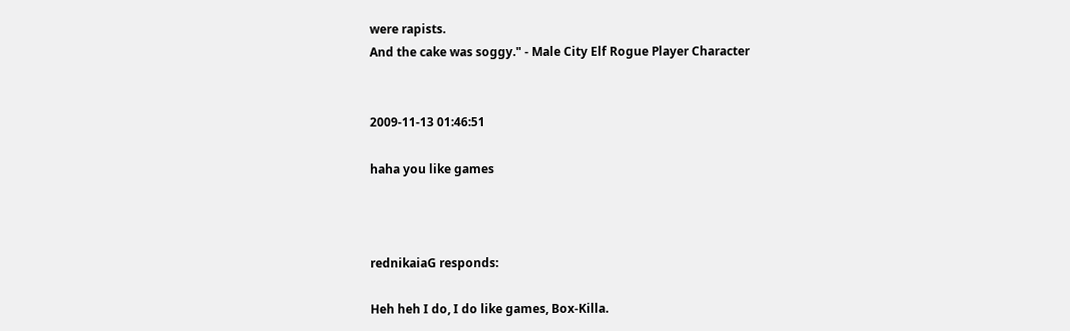were rapists.
And the cake was soggy." - Male City Elf Rogue Player Character


2009-11-13 01:46:51

haha you like games



rednikaiaG responds:

Heh heh I do, I do like games, Box-Killa.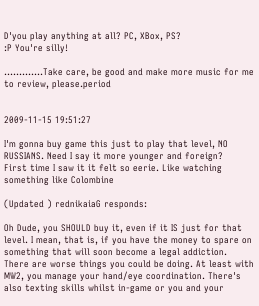D'you play anything at all? PC, XBox, PS?
:P You're silly!

.............Take care, be good and make more music for me to review, please.period


2009-11-15 19:51:27

I'm gonna buy game this just to play that level, NO RUSSIANS. Need I say it more younger and foreign?
First time I saw it it felt so eerie. Like watching something like Colombine

(Updated ) rednikaiaG responds:

Oh Dude, you SHOULD buy it, even if it IS just for that level. I mean, that is, if you have the money to spare on something that will soon become a legal addiction. There are worse things you could be doing. At least with MW2, you manage your hand/eye coordination. There's also texting skills whilst in-game or you and your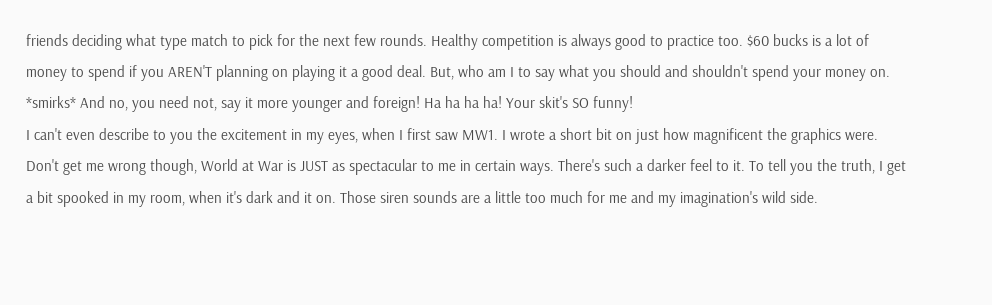friends deciding what type match to pick for the next few rounds. Healthy competition is always good to practice too. $60 bucks is a lot of money to spend if you AREN'T planning on playing it a good deal. But, who am I to say what you should and shouldn't spend your money on. *smirks* And no, you need not, say it more younger and foreign! Ha ha ha ha! Your skit's SO funny!
I can't even describe to you the excitement in my eyes, when I first saw MW1. I wrote a short bit on just how magnificent the graphics were. Don't get me wrong though, World at War is JUST as spectacular to me in certain ways. There's such a darker feel to it. To tell you the truth, I get a bit spooked in my room, when it's dark and it on. Those siren sounds are a little too much for me and my imagination's wild side.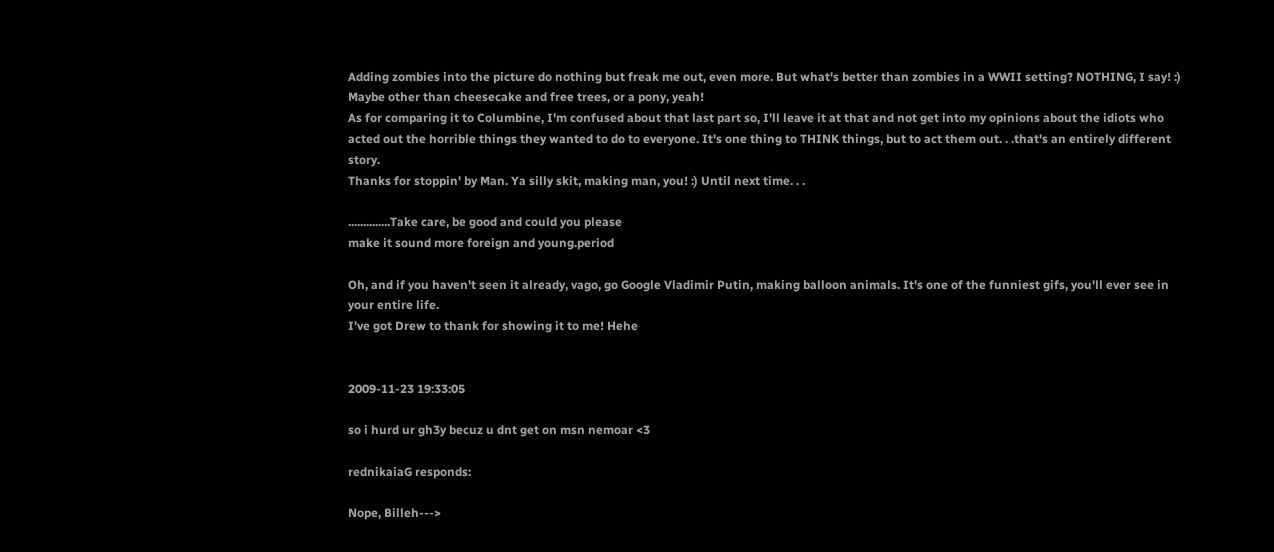Adding zombies into the picture do nothing but freak me out, even more. But what's better than zombies in a WWII setting? NOTHING, I say! :) Maybe other than cheesecake and free trees, or a pony, yeah!
As for comparing it to Columbine, I'm confused about that last part so, I'll leave it at that and not get into my opinions about the idiots who acted out the horrible things they wanted to do to everyone. It's one thing to THINK things, but to act them out. . .that's an entirely different story.
Thanks for stoppin' by Man. Ya silly skit, making man, you! :) Until next time. . .

..............Take care, be good and could you please
make it sound more foreign and young.period

Oh, and if you haven't seen it already, vago, go Google Vladimir Putin, making balloon animals. It's one of the funniest gifs, you'll ever see in your entire life.
I've got Drew to thank for showing it to me! Hehe


2009-11-23 19:33:05

so i hurd ur gh3y becuz u dnt get on msn nemoar <3

rednikaiaG responds:

Nope, Billeh--->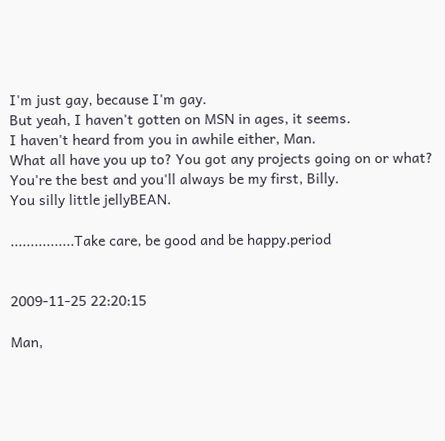I'm just gay, because I'm gay.
But yeah, I haven't gotten on MSN in ages, it seems.
I haven't heard from you in awhile either, Man.
What all have you up to? You got any projects going on or what?
You're the best and you'll always be my first, Billy.
You silly little jellyBEAN.

................Take care, be good and be happy.period


2009-11-25 22:20:15

Man,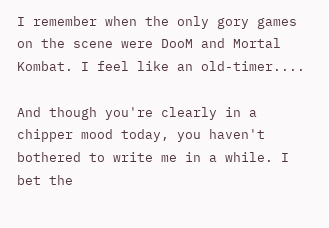I remember when the only gory games on the scene were DooM and Mortal Kombat. I feel like an old-timer....

And though you're clearly in a chipper mood today, you haven't bothered to write me in a while. I bet the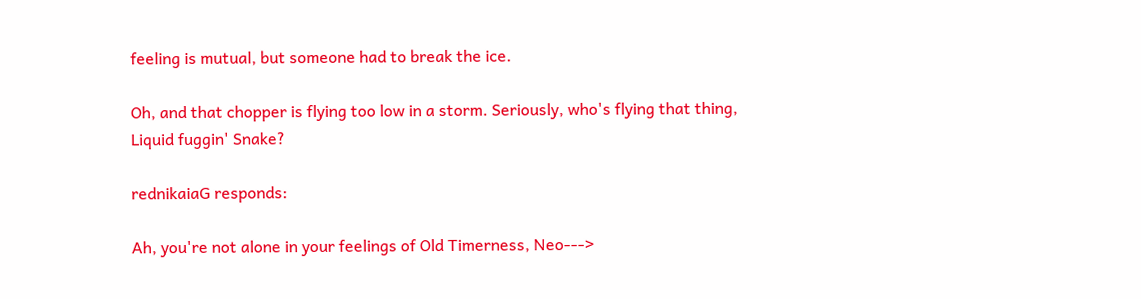feeling is mutual, but someone had to break the ice.

Oh, and that chopper is flying too low in a storm. Seriously, who's flying that thing, Liquid fuggin' Snake?

rednikaiaG responds:

Ah, you're not alone in your feelings of Old Timerness, Neo--->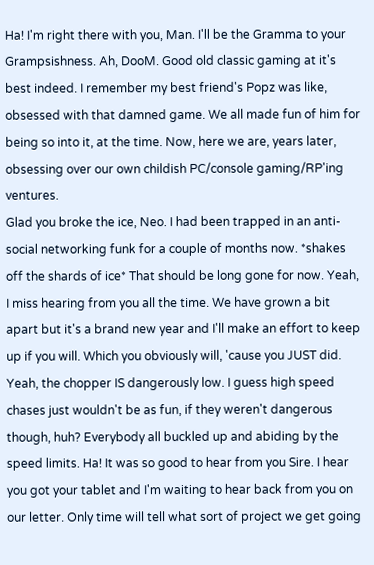Ha! I'm right there with you, Man. I'll be the Gramma to your Grampsishness. Ah, DooM. Good old classic gaming at it's best indeed. I remember my best friend's Popz was like, obsessed with that damned game. We all made fun of him for being so into it, at the time. Now, here we are, years later, obsessing over our own childish PC/console gaming/RP'ing ventures.
Glad you broke the ice, Neo. I had been trapped in an anti-social networking funk for a couple of months now. *shakes off the shards of ice* That should be long gone for now. Yeah, I miss hearing from you all the time. We have grown a bit apart but it's a brand new year and I'll make an effort to keep up if you will. Which you obviously will, 'cause you JUST did.
Yeah, the chopper IS dangerously low. I guess high speed chases just wouldn't be as fun, if they weren't dangerous though, huh? Everybody all buckled up and abiding by the speed limits. Ha! It was so good to hear from you Sire. I hear you got your tablet and I'm waiting to hear back from you on our letter. Only time will tell what sort of project we get going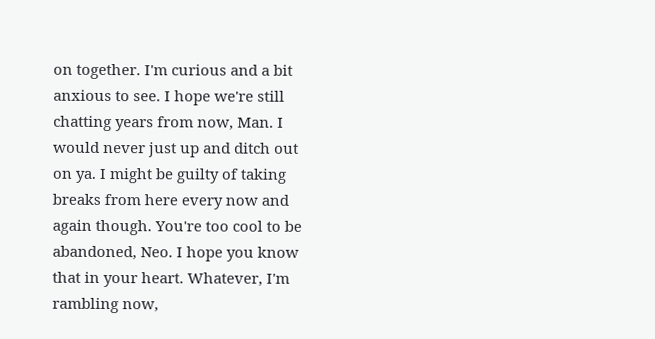on together. I'm curious and a bit anxious to see. I hope we're still chatting years from now, Man. I would never just up and ditch out on ya. I might be guilty of taking breaks from here every now and again though. You're too cool to be abandoned, Neo. I hope you know that in your heart. Whatever, I'm rambling now,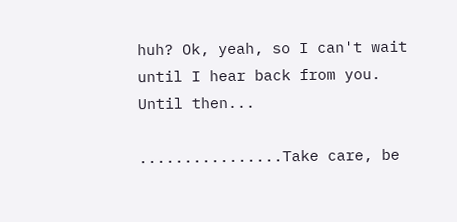huh? Ok, yeah, so I can't wait until I hear back from you. Until then...

................Take care, be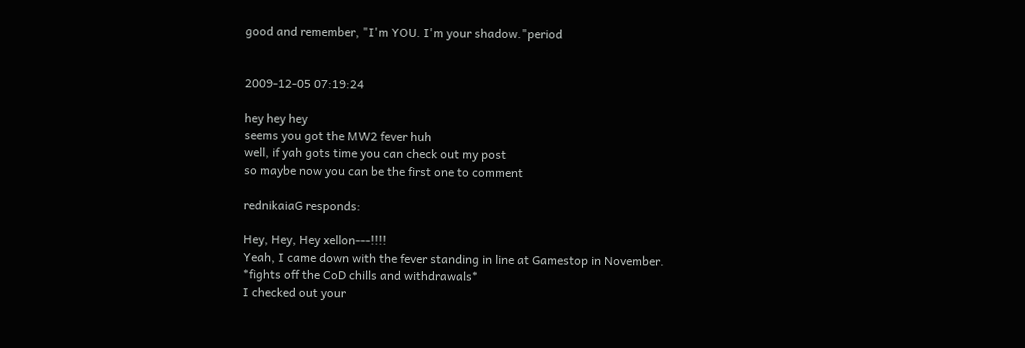good and remember, "I'm YOU. I'm your shadow."period


2009-12-05 07:19:24

hey hey hey
seems you got the MW2 fever huh
well, if yah gots time you can check out my post
so maybe now you can be the first one to comment

rednikaiaG responds:

Hey, Hey, Hey xellon---!!!!
Yeah, I came down with the fever standing in line at Gamestop in November.
*fights off the CoD chills and withdrawals*
I checked out your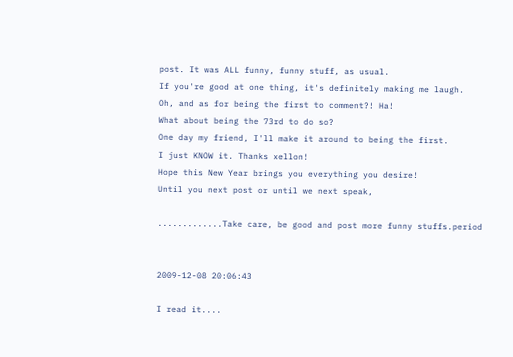post. It was ALL funny, funny stuff, as usual.
If you're good at one thing, it's definitely making me laugh.
Oh, and as for being the first to comment?! Ha!
What about being the 73rd to do so?
One day my friend, I'll make it around to being the first.
I just KNOW it. Thanks xellon!
Hope this New Year brings you everything you desire!
Until you next post or until we next speak,

.............Take care, be good and post more funny stuffs.period


2009-12-08 20:06:43

I read it....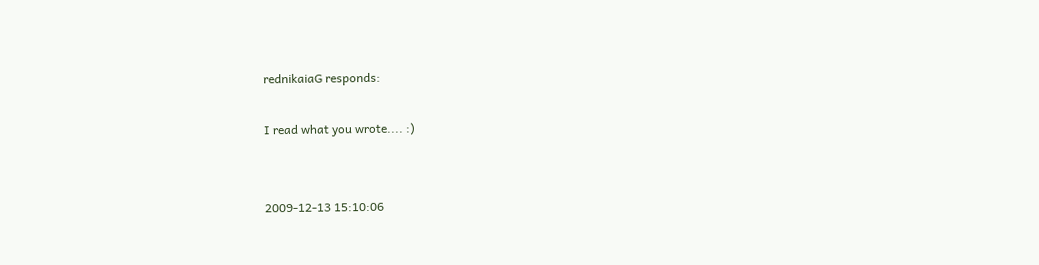rednikaiaG responds:

I read what you wrote.... :)


2009-12-13 15:10:06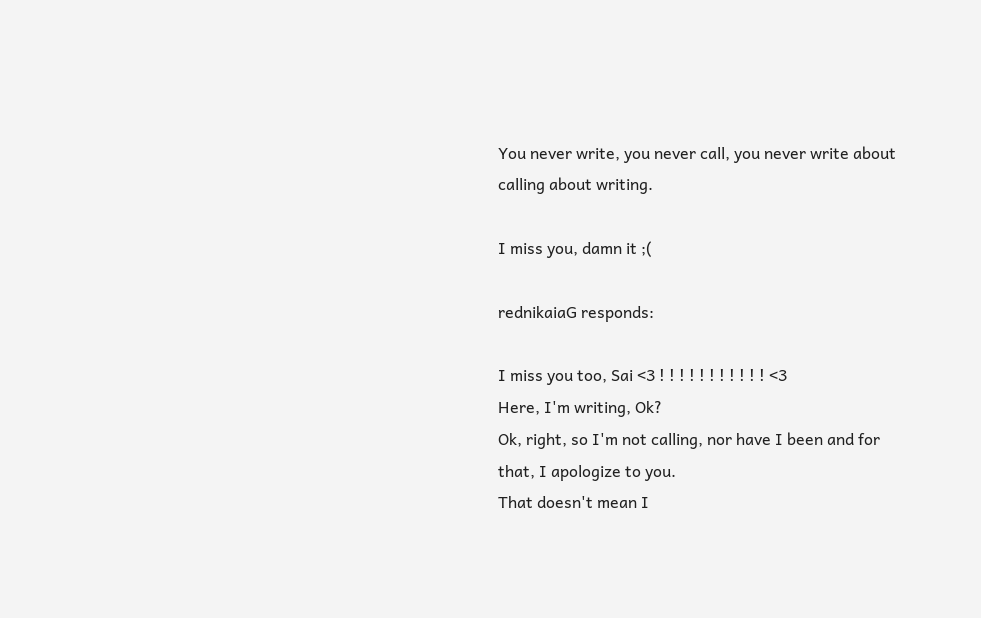You never write, you never call, you never write about calling about writing.

I miss you, damn it ;(

rednikaiaG responds:

I miss you too, Sai <3 ! ! ! ! ! ! ! ! ! ! ! <3
Here, I'm writing, Ok?
Ok, right, so I'm not calling, nor have I been and for that, I apologize to you.
That doesn't mean I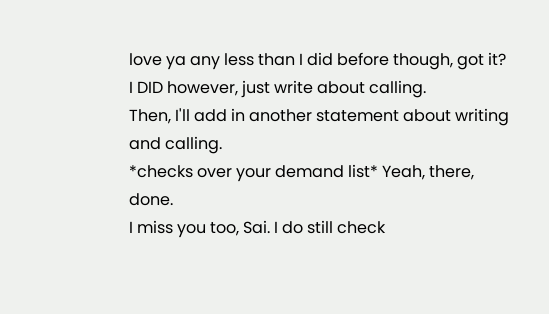love ya any less than I did before though, got it?
I DID however, just write about calling.
Then, I'll add in another statement about writing and calling.
*checks over your demand list* Yeah, there, done.
I miss you too, Sai. I do still check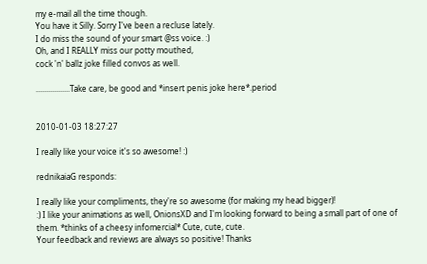my e-mail all the time though.
You have it Silly. Sorry I've been a recluse lately.
I do miss the sound of your smart @ss voice. :)
Oh, and I REALLY miss our potty mouthed,
cock 'n' ballz joke filled convos as well.

.................Take care, be good and *insert penis joke here*.period


2010-01-03 18:27:27

I really like your voice it's so awesome! :)

rednikaiaG responds:

I really like your compliments, they're so awesome (for making my head bigger)!
:) I like your animations as well, OnionsXD and I'm looking forward to being a small part of one of them. *thinks of a cheesy infomercial* Cute, cute, cute.
Your feedback and reviews are always so positive! Thanks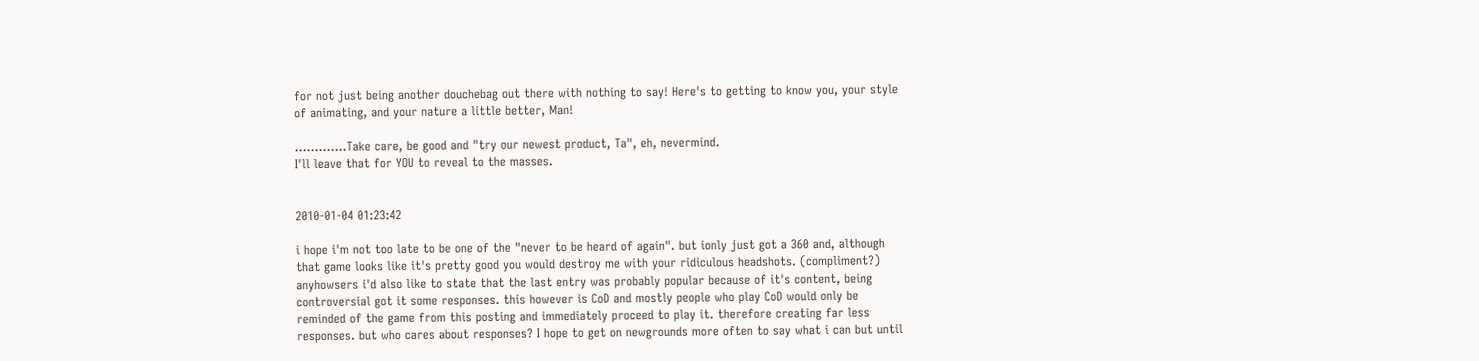for not just being another douchebag out there with nothing to say! Here's to getting to know you, your style of animating, and your nature a little better, Man!

.............Take care, be good and "try our newest product, Ta", eh, nevermind.
I'll leave that for YOU to reveal to the masses.


2010-01-04 01:23:42

i hope i'm not too late to be one of the "never to be heard of again". but ionly just got a 360 and, although that game looks like it's pretty good you would destroy me with your ridiculous headshots. (compliment?) anyhowsers i'd also like to state that the last entry was probably popular because of it's content, being controversial got it some responses. this however is CoD and mostly people who play CoD would only be reminded of the game from this posting and immediately proceed to play it. therefore creating far less responses. but who cares about responses? I hope to get on newgrounds more often to say what i can but until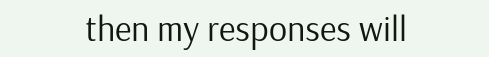then my responses will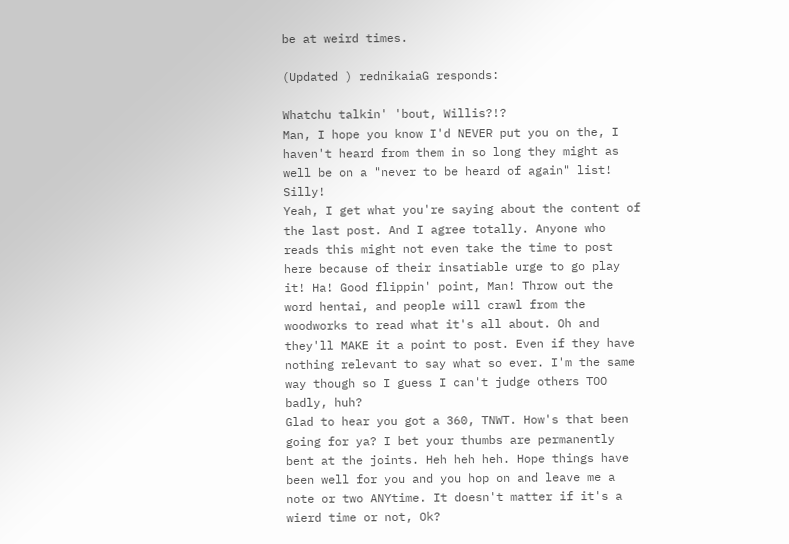be at weird times.

(Updated ) rednikaiaG responds:

Whatchu talkin' 'bout, Willis?!?
Man, I hope you know I'd NEVER put you on the, I haven't heard from them in so long they might as well be on a "never to be heard of again" list! Silly!
Yeah, I get what you're saying about the content of the last post. And I agree totally. Anyone who reads this might not even take the time to post here because of their insatiable urge to go play it! Ha! Good flippin' point, Man! Throw out the word hentai, and people will crawl from the woodworks to read what it's all about. Oh and they'll MAKE it a point to post. Even if they have nothing relevant to say what so ever. I'm the same way though so I guess I can't judge others TOO badly, huh?
Glad to hear you got a 360, TNWT. How's that been going for ya? I bet your thumbs are permanently bent at the joints. Heh heh heh. Hope things have been well for you and you hop on and leave me a note or two ANYtime. It doesn't matter if it's a wierd time or not, Ok?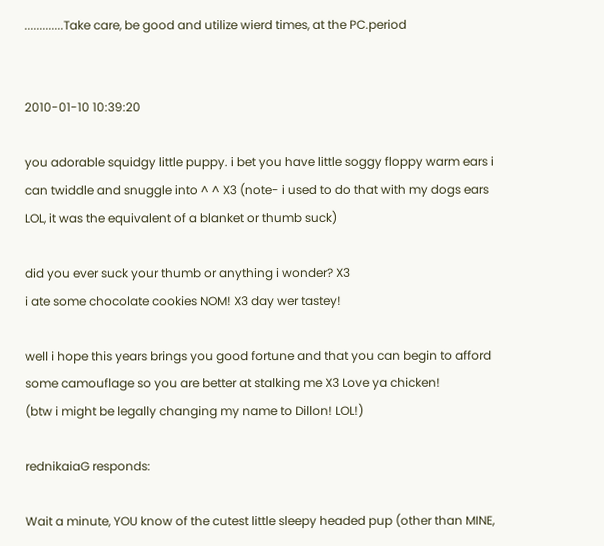.............Take care, be good and utilize wierd times, at the PC.period


2010-01-10 10:39:20

you adorable squidgy little puppy. i bet you have little soggy floppy warm ears i can twiddle and snuggle into ^ ^ X3 (note- i used to do that with my dogs ears LOL, it was the equivalent of a blanket or thumb suck)

did you ever suck your thumb or anything i wonder? X3
i ate some chocolate cookies NOM! X3 day wer tastey!

well i hope this years brings you good fortune and that you can begin to afford some camouflage so you are better at stalking me X3 Love ya chicken!
(btw i might be legally changing my name to Dillon! LOL!)

rednikaiaG responds:

Wait a minute, YOU know of the cutest little sleepy headed pup (other than MINE,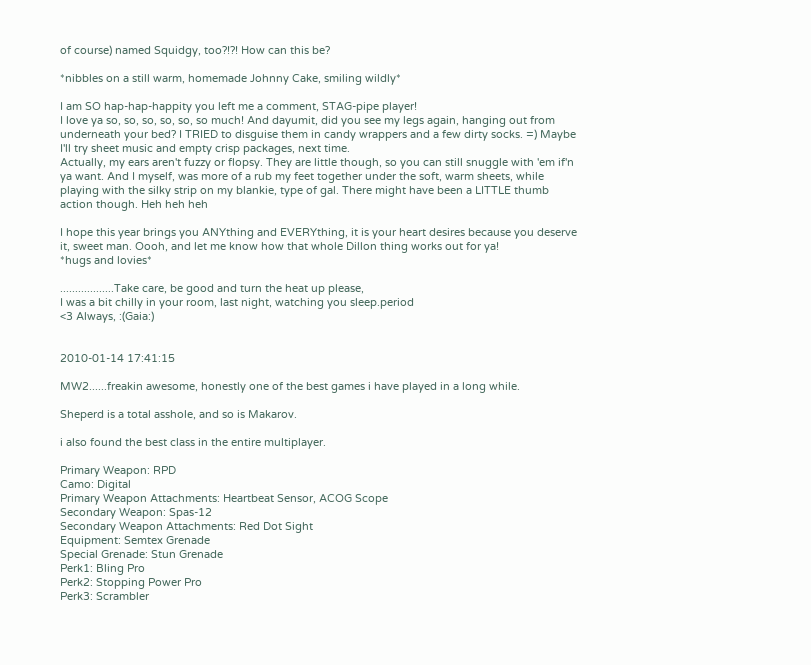of course) named Squidgy, too?!?! How can this be?

*nibbles on a still warm, homemade Johnny Cake, smiling wildly*

I am SO hap-hap-happity you left me a comment, STAG-pipe player!
I love ya so, so, so, so, so, so much! And dayumit, did you see my legs again, hanging out from underneath your bed? I TRIED to disguise them in candy wrappers and a few dirty socks. =) Maybe I'll try sheet music and empty crisp packages, next time.
Actually, my ears aren't fuzzy or flopsy. They are little though, so you can still snuggle with 'em if'n ya want. And I myself, was more of a rub my feet together under the soft, warm sheets, while playing with the silky strip on my blankie, type of gal. There might have been a LITTLE thumb action though. Heh heh heh

I hope this year brings you ANYthing and EVERYthing, it is your heart desires because you deserve it, sweet man. Oooh, and let me know how that whole Dillon thing works out for ya!
*hugs and lovies*

..................Take care, be good and turn the heat up please,
I was a bit chilly in your room, last night, watching you sleep.period
<3 Always, :(Gaia:)


2010-01-14 17:41:15

MW2......freakin awesome, honestly one of the best games i have played in a long while.

Sheperd is a total asshole, and so is Makarov.

i also found the best class in the entire multiplayer.

Primary Weapon: RPD
Camo: Digital
Primary Weapon Attachments: Heartbeat Sensor, ACOG Scope
Secondary Weapon: Spas-12
Secondary Weapon Attachments: Red Dot Sight
Equipment: Semtex Grenade
Special Grenade: Stun Grenade
Perk1: Bling Pro
Perk2: Stopping Power Pro
Perk3: Scrambler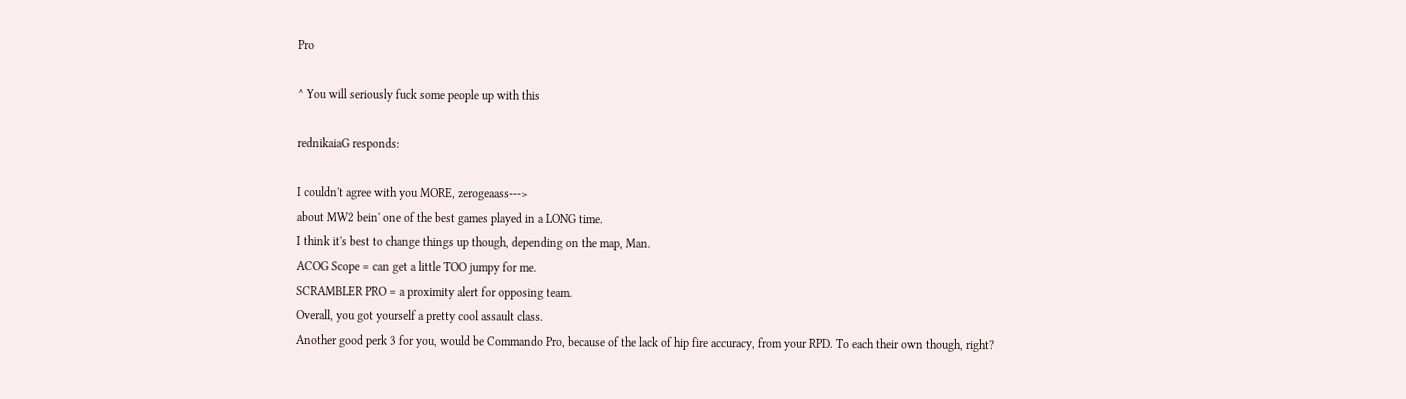Pro

^ You will seriously fuck some people up with this

rednikaiaG responds:

I couldn't agree with you MORE, zerogeaass--->
about MW2 bein' one of the best games played in a LONG time.
I think it's best to change things up though, depending on the map, Man.
ACOG Scope = can get a little TOO jumpy for me.
SCRAMBLER PRO = a proximity alert for opposing team.
Overall, you got yourself a pretty cool assault class.
Another good perk 3 for you, would be Commando Pro, because of the lack of hip fire accuracy, from your RPD. To each their own though, right?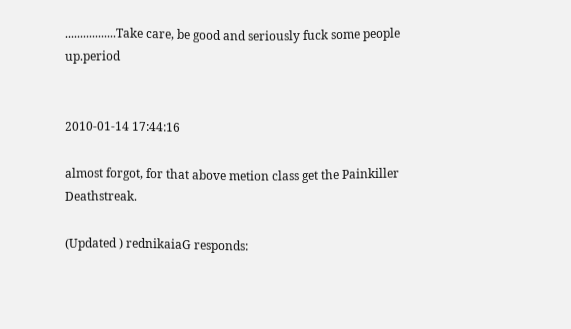.................Take care, be good and seriously fuck some people up.period


2010-01-14 17:44:16

almost forgot, for that above metion class get the Painkiller Deathstreak.

(Updated ) rednikaiaG responds: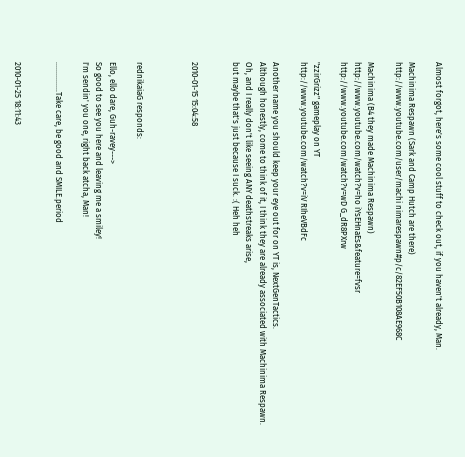Almost forgot, here's some cool stuff to check out, if you haven't already, Man.

Machinima Respawn (Sark and Camp Hutch are there)
http://www.youtube.com/user/machi nimarespawn#p/c/82EF50B108AE968C

Machinima (B4 they made Machinima Respawn)
http://www.youtube.com/watch?v=ho iYsEHnaEs&feature=fvsr
http://www.youtube.com/watch?v=wD G_dR8PXrw

"zzirGrizz" gameplay on YT
http://www.youtube.com/watch?v=iV RIheVBdFc

Another name you should keep your eye out for on YT is, NextGenTactics.
Although honestly, come to think of it, I think they are already associated with Machinima Respawn.
Oh, and I really don't like seeing ANY deathstreaks arise,
but maybe that's just because I suck. :( Heh heh


2010-01-15 15:04:58



rednikaiaG responds:

Ello, ello dare, Guh-ravey--->
So good to see you here and leaving me a smiley!
I'm sendin' you one, right back atcha, Man!

...............Take care, be good and SMILE.period


2010-01-25 18:11:43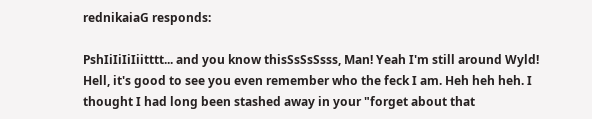rednikaiaG responds:

PshIiIiIiIiitttt... and you know thisSsSsSsss, Man! Yeah I'm still around Wyld!
Hell, it's good to see you even remember who the feck I am. Heh heh heh. I thought I had long been stashed away in your "forget about that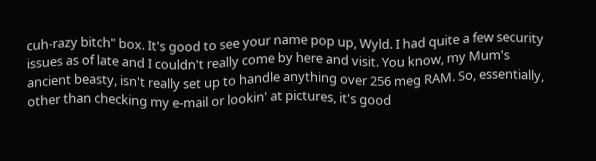cuh-razy bitch" box. It's good to see your name pop up, Wyld. I had quite a few security issues as of late and I couldn't really come by here and visit. You know, my Mum's ancient beasty, isn't really set up to handle anything over 256 meg RAM. So, essentially, other than checking my e-mail or lookin' at pictures, it's good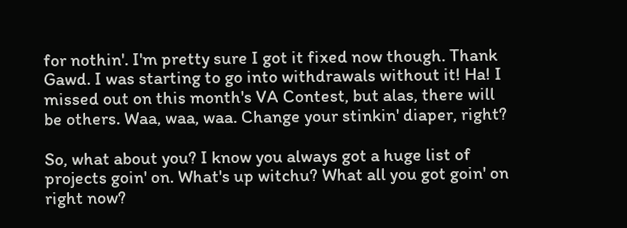for nothin'. I'm pretty sure I got it fixed now though. Thank Gawd. I was starting to go into withdrawals without it! Ha! I missed out on this month's VA Contest, but alas, there will be others. Waa, waa, waa. Change your stinkin' diaper, right?

So, what about you? I know you always got a huge list of projects goin' on. What's up witchu? What all you got goin' on right now?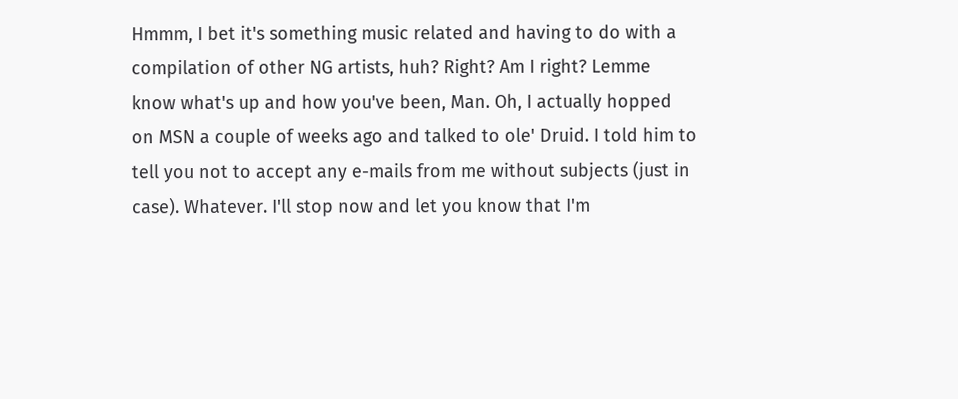Hmmm, I bet it's something music related and having to do with a compilation of other NG artists, huh? Right? Am I right? Lemme know what's up and how you've been, Man. Oh, I actually hopped on MSN a couple of weeks ago and talked to ole' Druid. I told him to tell you not to accept any e-mails from me without subjects (just in case). Whatever. I'll stop now and let you know that I'm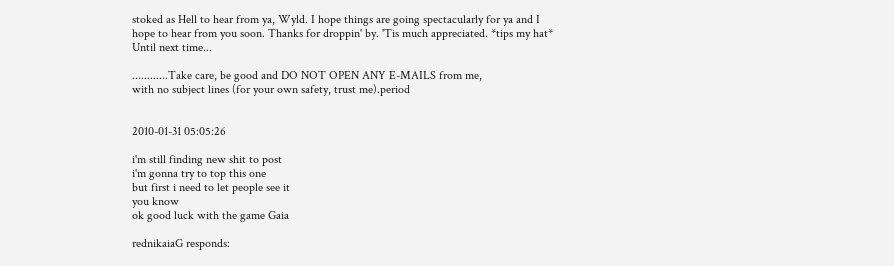stoked as Hell to hear from ya, Wyld. I hope things are going spectacularly for ya and I hope to hear from you soon. Thanks for droppin' by. 'Tis much appreciated. *tips my hat*
Until next time...

............Take care, be good and DO NOT OPEN ANY E-MAILS from me,
with no subject lines (for your own safety, trust me).period


2010-01-31 05:05:26

i'm still finding new shit to post
i'm gonna try to top this one
but first i need to let people see it
you know
ok good luck with the game Gaia

rednikaiaG responds: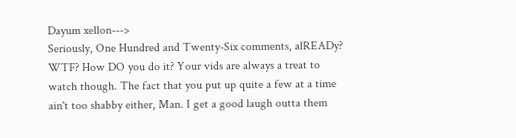Dayum xellon--->
Seriously, One Hundred and Twenty-Six comments, alREADy? WTF? How DO you do it? Your vids are always a treat to watch though. The fact that you put up quite a few at a time ain't too shabby either, Man. I get a good laugh outta them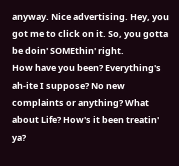anyway. Nice advertising. Hey, you got me to click on it. So, you gotta be doin' SOMEthin' right.
How have you been? Everything's ah-ite I suppose? No new complaints or anything? What about Life? How's it been treatin' ya?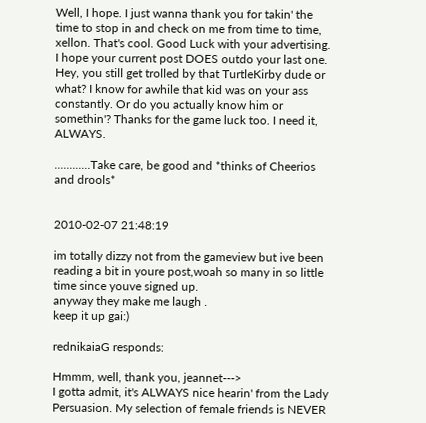Well, I hope. I just wanna thank you for takin' the time to stop in and check on me from time to time, xellon. That's cool. Good Luck with your advertising. I hope your current post DOES outdo your last one. Hey, you still get trolled by that TurtleKirby dude or what? I know for awhile that kid was on your ass constantly. Or do you actually know him or somethin'? Thanks for the game luck too. I need it, ALWAYS.

............Take care, be good and *thinks of Cheerios and drools*


2010-02-07 21:48:19

im totally dizzy not from the gameview but ive been reading a bit in youre post,woah so many in so little time since youve signed up.
anyway they make me laugh .
keep it up gai:)

rednikaiaG responds:

Hmmm, well, thank you, jeannet--->
I gotta admit, it's ALWAYS nice hearin' from the Lady Persuasion. My selection of female friends is NEVER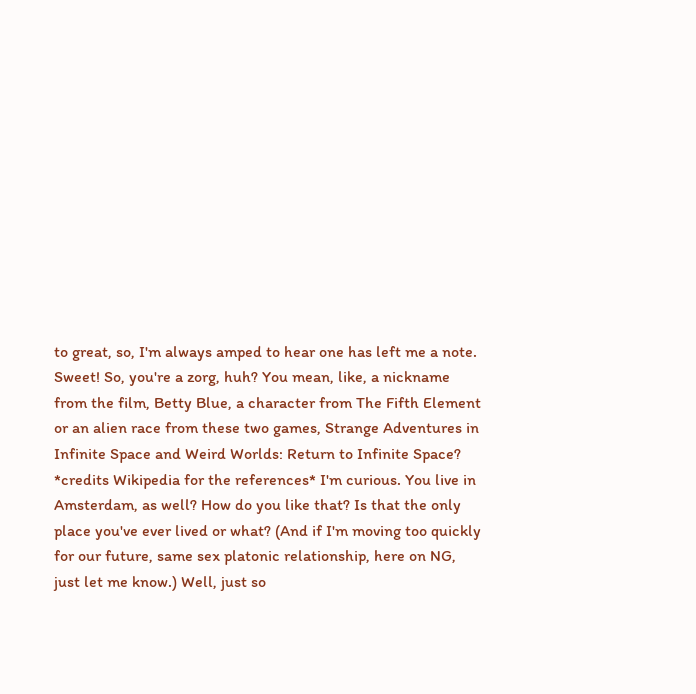to great, so, I'm always amped to hear one has left me a note. Sweet! So, you're a zorg, huh? You mean, like, a nickname from the film, Betty Blue, a character from The Fifth Element or an alien race from these two games, Strange Adventures in Infinite Space and Weird Worlds: Return to Infinite Space?
*credits Wikipedia for the references* I'm curious. You live in Amsterdam, as well? How do you like that? Is that the only place you've ever lived or what? (And if I'm moving too quickly for our future, same sex platonic relationship, here on NG, just let me know.) Well, just so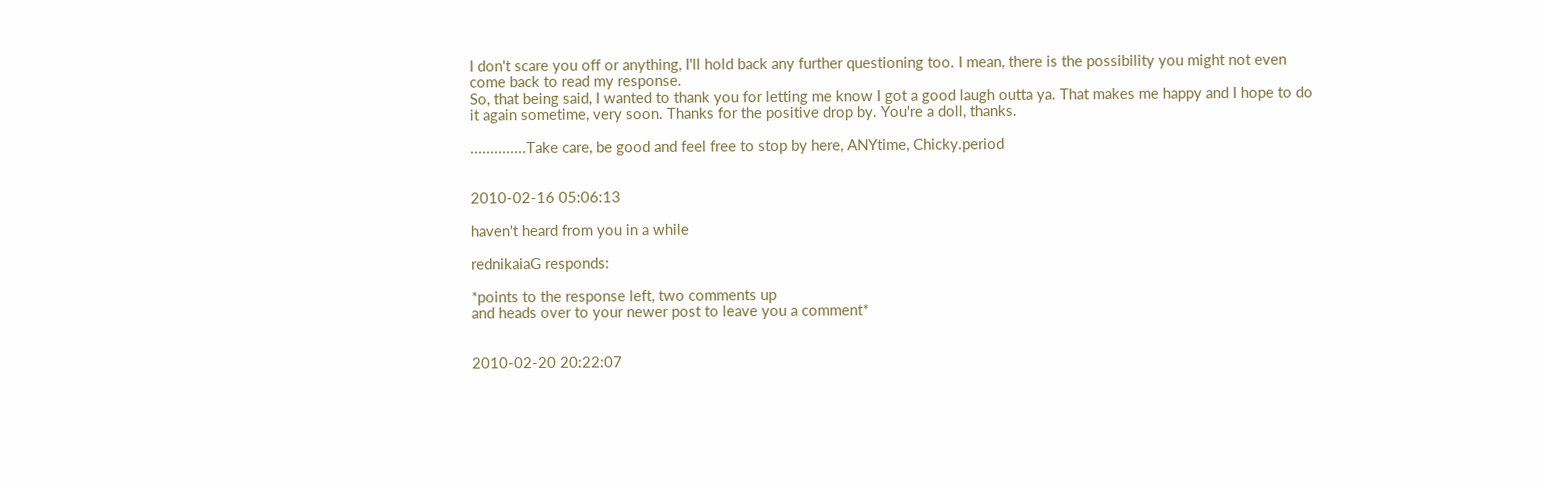I don't scare you off or anything, I'll hold back any further questioning too. I mean, there is the possibility you might not even come back to read my response.
So, that being said, I wanted to thank you for letting me know I got a good laugh outta ya. That makes me happy and I hope to do it again sometime, very soon. Thanks for the positive drop by. You're a doll, thanks.

..............Take care, be good and feel free to stop by here, ANYtime, Chicky.period


2010-02-16 05:06:13

haven't heard from you in a while

rednikaiaG responds:

*points to the response left, two comments up
and heads over to your newer post to leave you a comment*


2010-02-20 20:22:07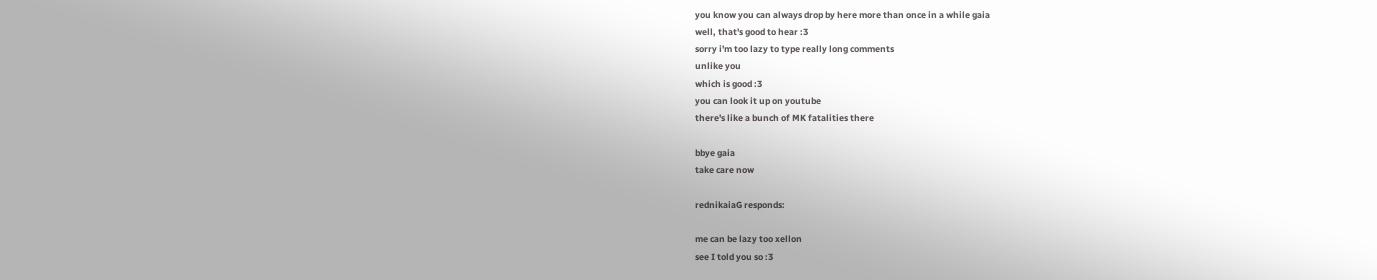you know you can always drop by here more than once in a while gaia
well, that's good to hear :3
sorry i'm too lazy to type really long comments
unlike you
which is good :3
you can look it up on youtube
there's like a bunch of MK fatalities there

bbye gaia
take care now

rednikaiaG responds:

me can be lazy too xellon
see I told you so :3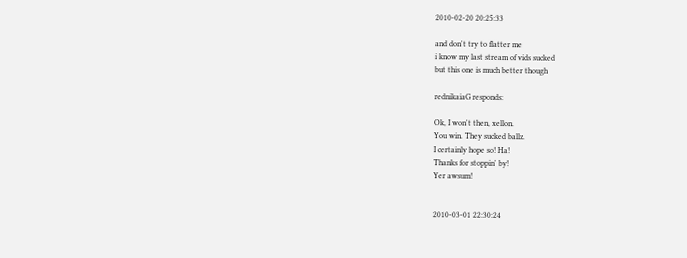2010-02-20 20:25:33

and don't try to flatter me
i know my last stream of vids sucked
but this one is much better though

rednikaiaG responds:

Ok, I won't then, xellon.
You win. They sucked ballz.
I certainly hope so! Ha!
Thanks for stoppin' by!
Yer awsum!


2010-03-01 22:30:24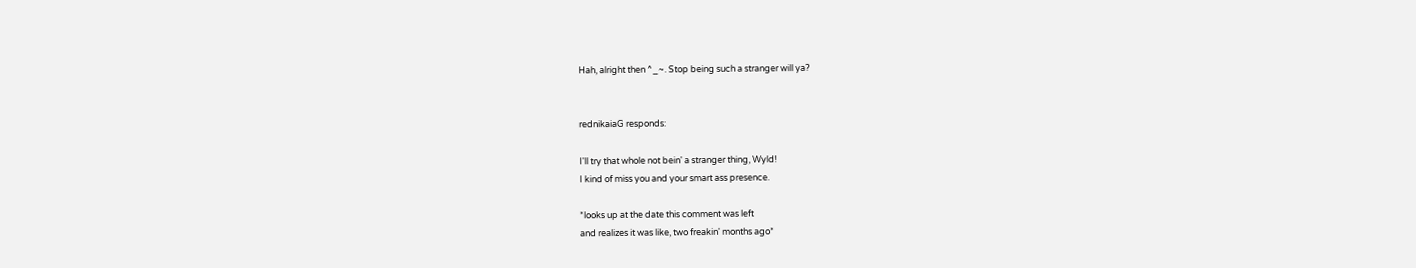Hah, alright then ^_~. Stop being such a stranger will ya?


rednikaiaG responds:

I'll try that whole not bein' a stranger thing, Wyld!
I kind of miss you and your smart ass presence.

*looks up at the date this comment was left
and realizes it was like, two freakin' months ago*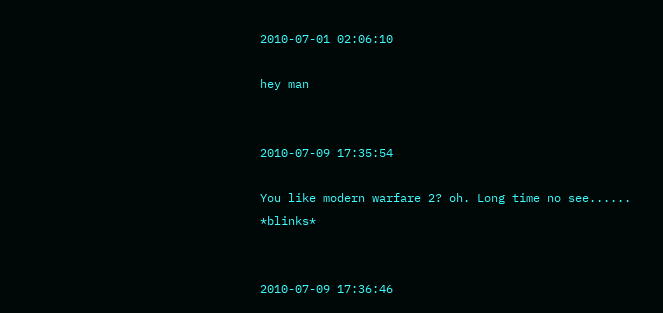2010-07-01 02:06:10

hey man


2010-07-09 17:35:54

You like modern warfare 2? oh. Long time no see...... *blinks*


2010-07-09 17:36:46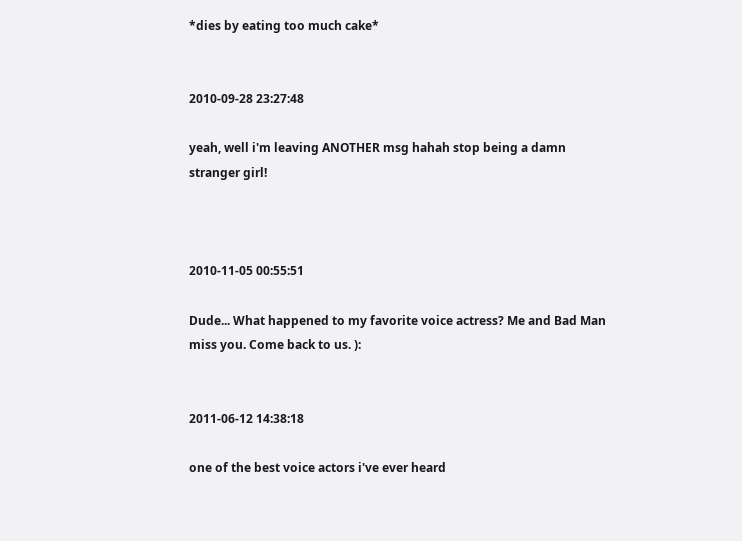*dies by eating too much cake*


2010-09-28 23:27:48

yeah, well i'm leaving ANOTHER msg hahah stop being a damn stranger girl!



2010-11-05 00:55:51

Dude... What happened to my favorite voice actress? Me and Bad Man miss you. Come back to us. ):


2011-06-12 14:38:18

one of the best voice actors i've ever heard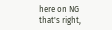here on NG
that's right,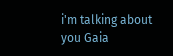i'm talking about you Gaia